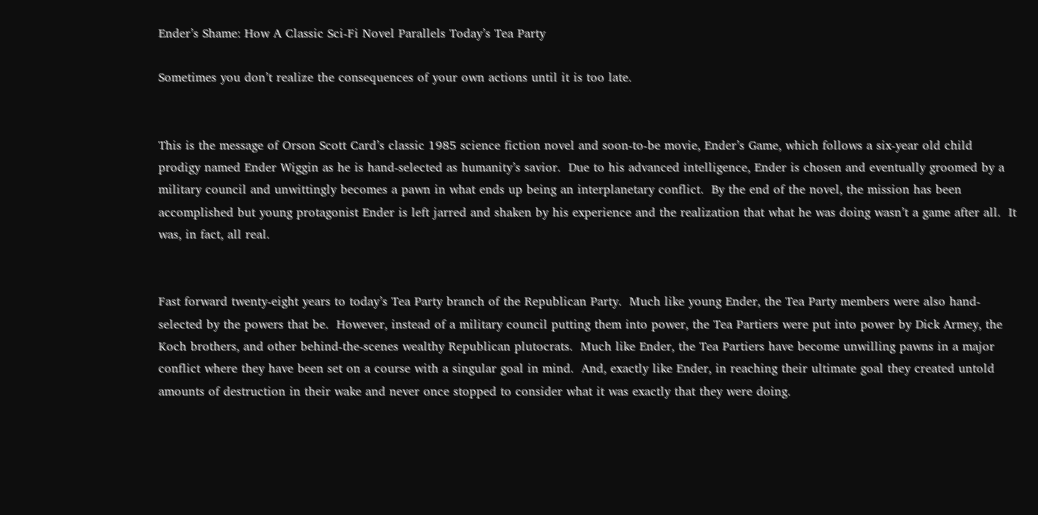Ender’s Shame: How A Classic Sci-Fi Novel Parallels Today’s Tea Party

Sometimes you don’t realize the consequences of your own actions until it is too late.


This is the message of Orson Scott Card’s classic 1985 science fiction novel and soon-to-be movie, Ender’s Game, which follows a six-year old child prodigy named Ender Wiggin as he is hand-selected as humanity’s savior.  Due to his advanced intelligence, Ender is chosen and eventually groomed by a military council and unwittingly becomes a pawn in what ends up being an interplanetary conflict.  By the end of the novel, the mission has been accomplished but young protagonist Ender is left jarred and shaken by his experience and the realization that what he was doing wasn’t a game after all.  It was, in fact, all real.


Fast forward twenty-eight years to today’s Tea Party branch of the Republican Party.  Much like young Ender, the Tea Party members were also hand-selected by the powers that be.  However, instead of a military council putting them into power, the Tea Partiers were put into power by Dick Armey, the Koch brothers, and other behind-the-scenes wealthy Republican plutocrats.  Much like Ender, the Tea Partiers have become unwilling pawns in a major conflict where they have been set on a course with a singular goal in mind.  And, exactly like Ender, in reaching their ultimate goal they created untold amounts of destruction in their wake and never once stopped to consider what it was exactly that they were doing.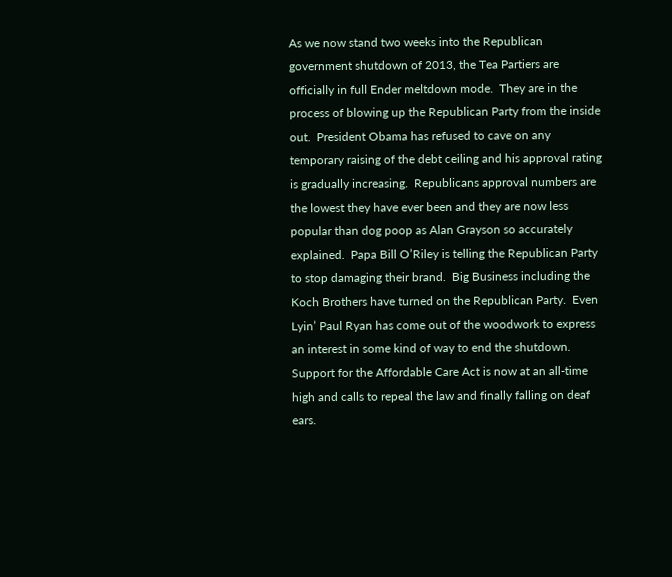As we now stand two weeks into the Republican government shutdown of 2013, the Tea Partiers are officially in full Ender meltdown mode.  They are in the process of blowing up the Republican Party from the inside out.  President Obama has refused to cave on any temporary raising of the debt ceiling and his approval rating is gradually increasing.  Republicans approval numbers are the lowest they have ever been and they are now less popular than dog poop as Alan Grayson so accurately explained.  Papa Bill O’Riley is telling the Republican Party to stop damaging their brand.  Big Business including the Koch Brothers have turned on the Republican Party.  Even Lyin’ Paul Ryan has come out of the woodwork to express an interest in some kind of way to end the shutdown.  Support for the Affordable Care Act is now at an all-time high and calls to repeal the law and finally falling on deaf ears.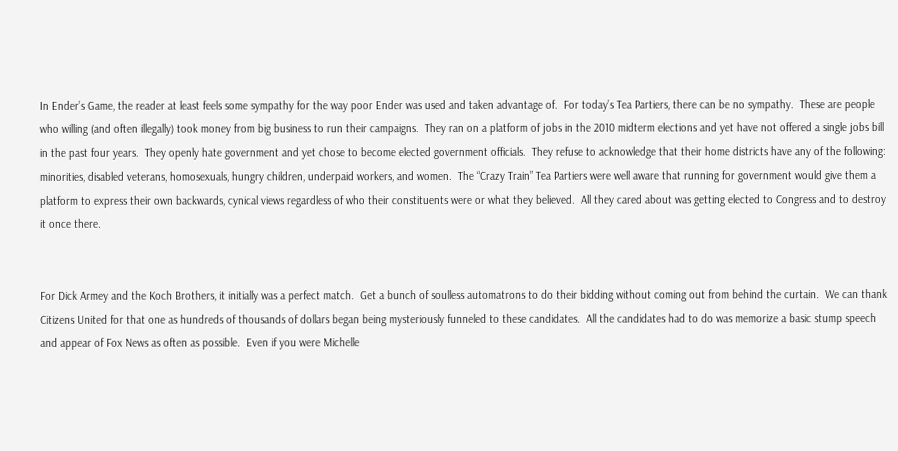In Ender’s Game, the reader at least feels some sympathy for the way poor Ender was used and taken advantage of.  For today’s Tea Partiers, there can be no sympathy.  These are people who willing (and often illegally) took money from big business to run their campaigns.  They ran on a platform of jobs in the 2010 midterm elections and yet have not offered a single jobs bill in the past four years.  They openly hate government and yet chose to become elected government officials.  They refuse to acknowledge that their home districts have any of the following:  minorities, disabled veterans, homosexuals, hungry children, underpaid workers, and women.  The “Crazy Train” Tea Partiers were well aware that running for government would give them a platform to express their own backwards, cynical views regardless of who their constituents were or what they believed.  All they cared about was getting elected to Congress and to destroy it once there.


For Dick Armey and the Koch Brothers, it initially was a perfect match.  Get a bunch of soulless automatrons to do their bidding without coming out from behind the curtain.  We can thank Citizens United for that one as hundreds of thousands of dollars began being mysteriously funneled to these candidates.  All the candidates had to do was memorize a basic stump speech and appear of Fox News as often as possible.  Even if you were Michelle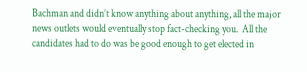Bachman and didn’t know anything about anything, all the major news outlets would eventually stop fact-checking you.  All the candidates had to do was be good enough to get elected in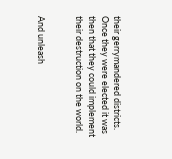their gerrymandered districts.  Once they were elected it was then that they could implement their destruction on the world.


And unleash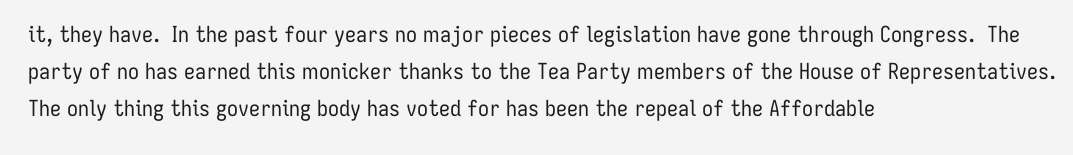it, they have.  In the past four years no major pieces of legislation have gone through Congress.  The party of no has earned this monicker thanks to the Tea Party members of the House of Representatives.  The only thing this governing body has voted for has been the repeal of the Affordable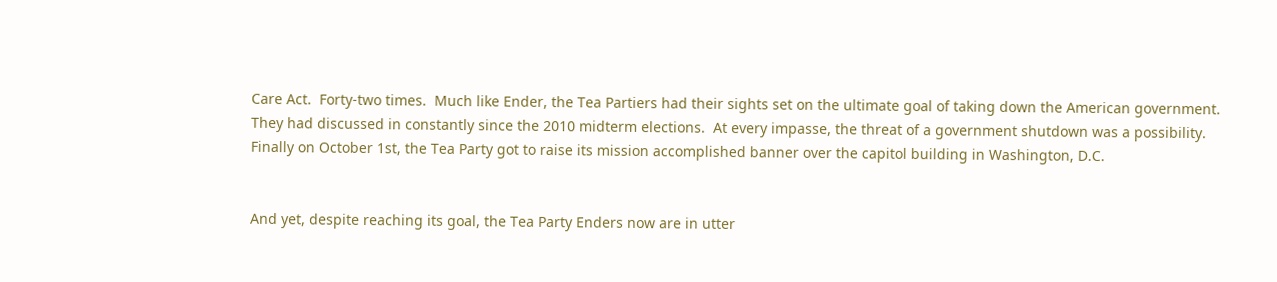Care Act.  Forty-two times.  Much like Ender, the Tea Partiers had their sights set on the ultimate goal of taking down the American government.  They had discussed in constantly since the 2010 midterm elections.  At every impasse, the threat of a government shutdown was a possibility.  Finally on October 1st, the Tea Party got to raise its mission accomplished banner over the capitol building in Washington, D.C.


And yet, despite reaching its goal, the Tea Party Enders now are in utter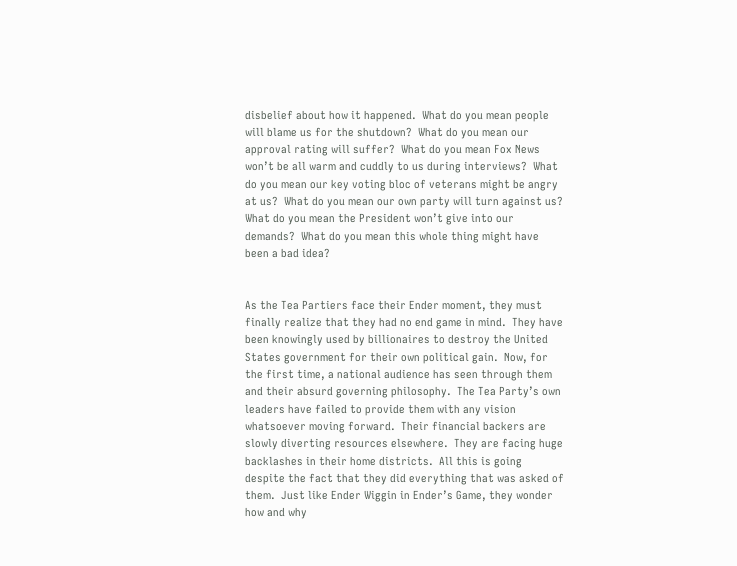disbelief about how it happened.  What do you mean people will blame us for the shutdown?  What do you mean our approval rating will suffer?  What do you mean Fox News won’t be all warm and cuddly to us during interviews?  What do you mean our key voting bloc of veterans might be angry at us?  What do you mean our own party will turn against us?  What do you mean the President won’t give into our demands?  What do you mean this whole thing might have been a bad idea?


As the Tea Partiers face their Ender moment, they must finally realize that they had no end game in mind.  They have been knowingly used by billionaires to destroy the United States government for their own political gain.  Now, for the first time, a national audience has seen through them and their absurd governing philosophy.  The Tea Party’s own leaders have failed to provide them with any vision whatsoever moving forward.  Their financial backers are slowly diverting resources elsewhere.  They are facing huge backlashes in their home districts.  All this is going despite the fact that they did everything that was asked of them.  Just like Ender Wiggin in Ender’s Game, they wonder how and why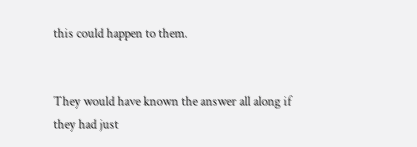this could happen to them.


They would have known the answer all along if they had just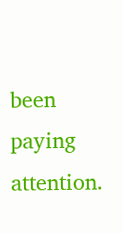been paying attention.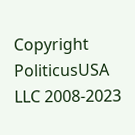Copyright PoliticusUSA LLC 2008-2023